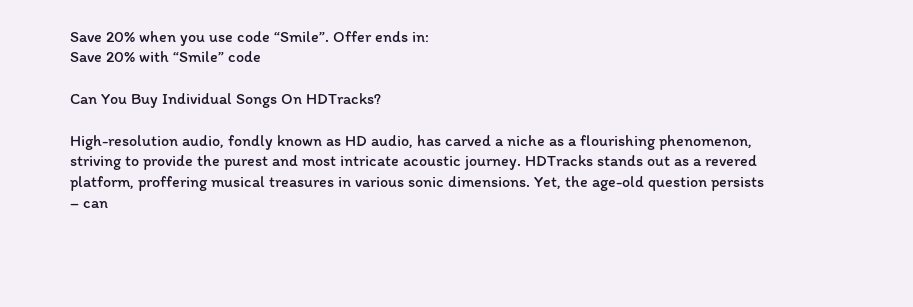Save 20% when you use code “Smile”. Offer ends in:
Save 20% with “Smile” code

Can You Buy Individual Songs On HDTracks?

High-resolution audio, fondly known as HD audio, has carved a niche as a flourishing phenomenon, striving to provide the purest and most intricate acoustic journey. HDTracks stands out as a revered platform, proffering musical treasures in various sonic dimensions. Yet, the age-old question persists – can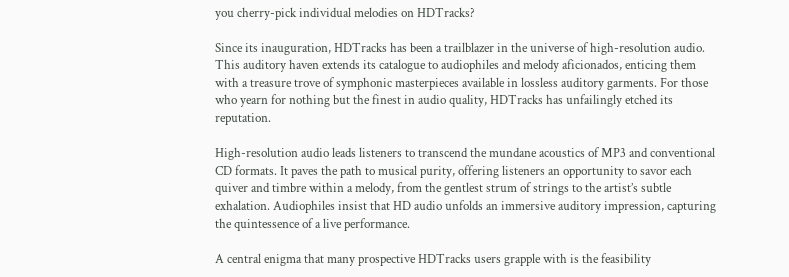you cherry-pick individual melodies on HDTracks?

Since its inauguration, HDTracks has been a trailblazer in the universe of high-resolution audio. This auditory haven extends its catalogue to audiophiles and melody aficionados, enticing them with a treasure trove of symphonic masterpieces available in lossless auditory garments. For those who yearn for nothing but the finest in audio quality, HDTracks has unfailingly etched its reputation.

High-resolution audio leads listeners to transcend the mundane acoustics of MP3 and conventional CD formats. It paves the path to musical purity, offering listeners an opportunity to savor each quiver and timbre within a melody, from the gentlest strum of strings to the artist’s subtle exhalation. Audiophiles insist that HD audio unfolds an immersive auditory impression, capturing the quintessence of a live performance.

A central enigma that many prospective HDTracks users grapple with is the feasibility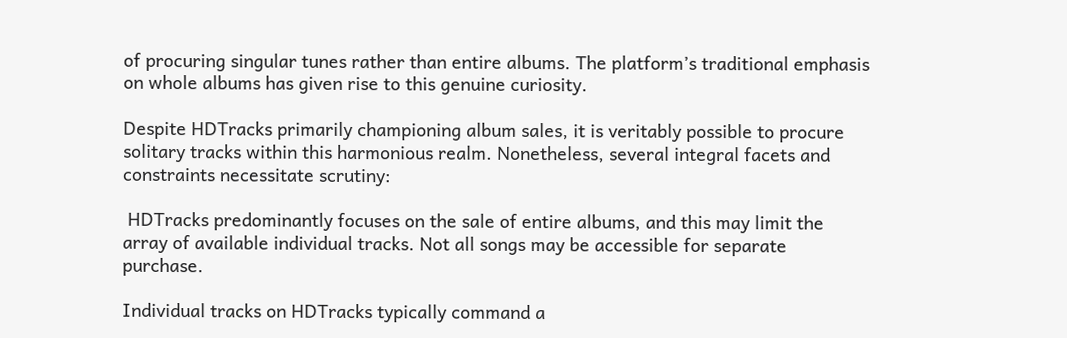of procuring singular tunes rather than entire albums. The platform’s traditional emphasis on whole albums has given rise to this genuine curiosity.

Despite HDTracks primarily championing album sales, it is veritably possible to procure solitary tracks within this harmonious realm. Nonetheless, several integral facets and constraints necessitate scrutiny:

 HDTracks predominantly focuses on the sale of entire albums, and this may limit the array of available individual tracks. Not all songs may be accessible for separate purchase.

Individual tracks on HDTracks typically command a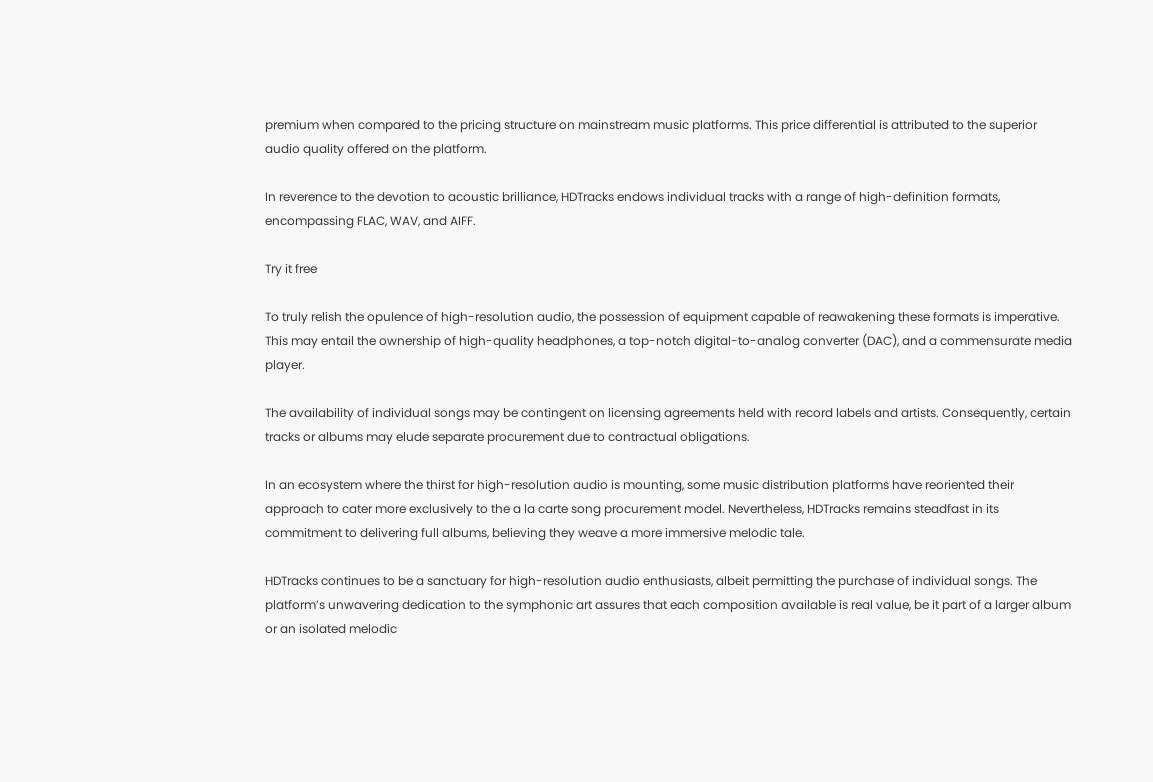premium when compared to the pricing structure on mainstream music platforms. This price differential is attributed to the superior audio quality offered on the platform.

In reverence to the devotion to acoustic brilliance, HDTracks endows individual tracks with a range of high-definition formats, encompassing FLAC, WAV, and AIFF.

Try it free

To truly relish the opulence of high-resolution audio, the possession of equipment capable of reawakening these formats is imperative. This may entail the ownership of high-quality headphones, a top-notch digital-to-analog converter (DAC), and a commensurate media player.

The availability of individual songs may be contingent on licensing agreements held with record labels and artists. Consequently, certain tracks or albums may elude separate procurement due to contractual obligations.

In an ecosystem where the thirst for high-resolution audio is mounting, some music distribution platforms have reoriented their approach to cater more exclusively to the a la carte song procurement model. Nevertheless, HDTracks remains steadfast in its commitment to delivering full albums, believing they weave a more immersive melodic tale.

HDTracks continues to be a sanctuary for high-resolution audio enthusiasts, albeit permitting the purchase of individual songs. The platform’s unwavering dedication to the symphonic art assures that each composition available is real value, be it part of a larger album or an isolated melodic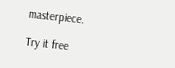masterpiece.

Try it free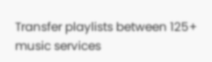Transfer playlists between 125+ music services